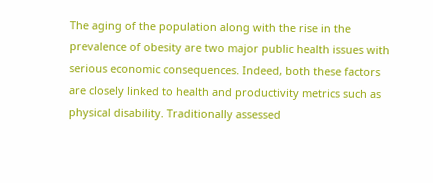The aging of the population along with the rise in the prevalence of obesity are two major public health issues with serious economic consequences. Indeed, both these factors are closely linked to health and productivity metrics such as physical disability. Traditionally assessed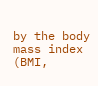by the body mass index (BMI,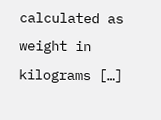calculated as weight in kilograms […]